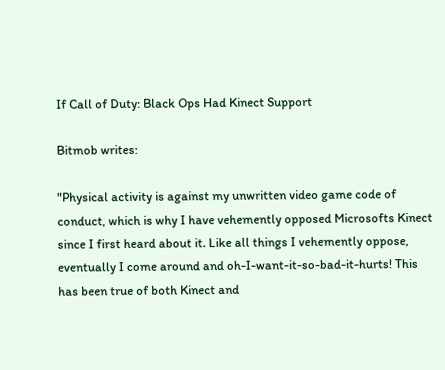If Call of Duty: Black Ops Had Kinect Support

Bitmob writes:

"Physical activity is against my unwritten video game code of conduct, which is why I have vehemently opposed Microsofts Kinect since I first heard about it. Like all things I vehemently oppose, eventually I come around and oh-I-want-it-so-bad-it-hurts! This has been true of both Kinect and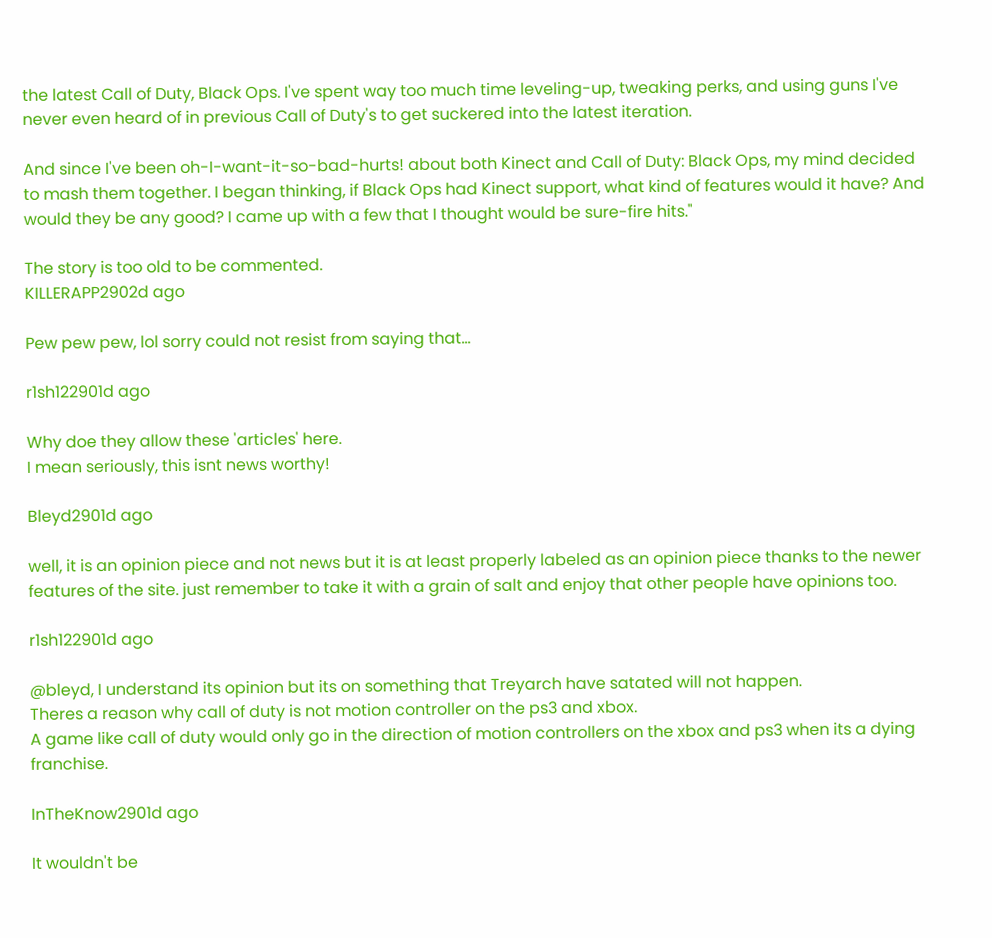the latest Call of Duty, Black Ops. I've spent way too much time leveling-up, tweaking perks, and using guns I've never even heard of in previous Call of Duty's to get suckered into the latest iteration.

And since I've been oh-I-want-it-so-bad-hurts! about both Kinect and Call of Duty: Black Ops, my mind decided to mash them together. I began thinking, if Black Ops had Kinect support, what kind of features would it have? And would they be any good? I came up with a few that I thought would be sure-fire hits."

The story is too old to be commented.
KILLERAPP2902d ago

Pew pew pew, lol sorry could not resist from saying that…

r1sh122901d ago

Why doe they allow these 'articles' here.
I mean seriously, this isnt news worthy!

Bleyd2901d ago

well, it is an opinion piece and not news but it is at least properly labeled as an opinion piece thanks to the newer features of the site. just remember to take it with a grain of salt and enjoy that other people have opinions too.

r1sh122901d ago

@bleyd, I understand its opinion but its on something that Treyarch have satated will not happen.
Theres a reason why call of duty is not motion controller on the ps3 and xbox.
A game like call of duty would only go in the direction of motion controllers on the xbox and ps3 when its a dying franchise.

InTheKnow2901d ago

It wouldn't be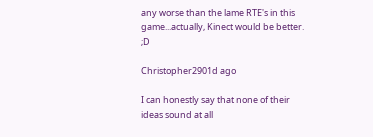any worse than the lame RTE's in this game...actually, Kinect would be better. ;D

Christopher2901d ago

I can honestly say that none of their ideas sound at all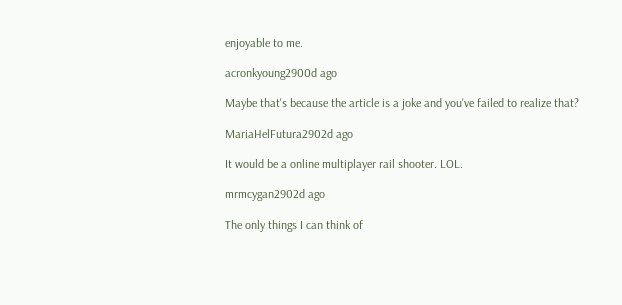enjoyable to me.

acronkyoung2900d ago

Maybe that's because the article is a joke and you've failed to realize that?

MariaHelFutura2902d ago

It would be a online multiplayer rail shooter. LOL.

mrmcygan2902d ago

The only things I can think of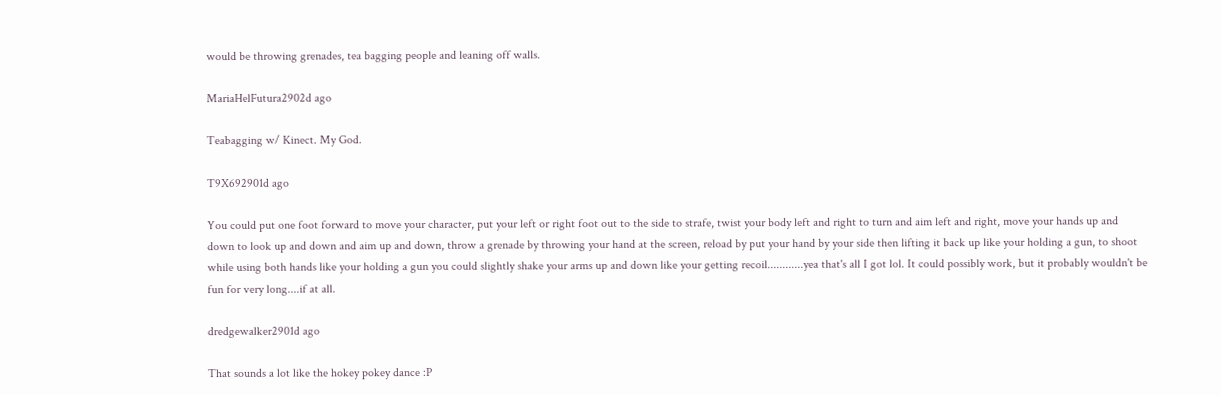would be throwing grenades, tea bagging people and leaning off walls.

MariaHelFutura2902d ago

Teabagging w/ Kinect. My God.

T9X692901d ago

You could put one foot forward to move your character, put your left or right foot out to the side to strafe, twist your body left and right to turn and aim left and right, move your hands up and down to look up and down and aim up and down, throw a grenade by throwing your hand at the screen, reload by put your hand by your side then lifting it back up like your holding a gun, to shoot while using both hands like your holding a gun you could slightly shake your arms up and down like your getting recoil............yea that's all I got lol. It could possibly work, but it probably wouldn't be fun for very long....if at all.

dredgewalker2901d ago

That sounds a lot like the hokey pokey dance :P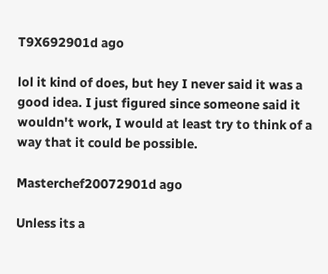T9X692901d ago

lol it kind of does, but hey I never said it was a good idea. I just figured since someone said it wouldn't work, I would at least try to think of a way that it could be possible.

Masterchef20072901d ago

Unless its a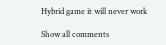Hybrid game it will never work

Show all comments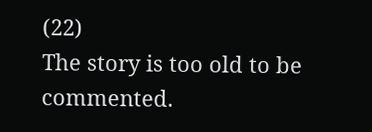(22)
The story is too old to be commented.